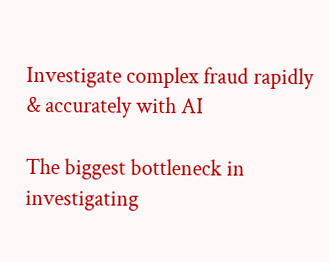Investigate complex fraud rapidly & accurately with AI

The biggest bottleneck in investigating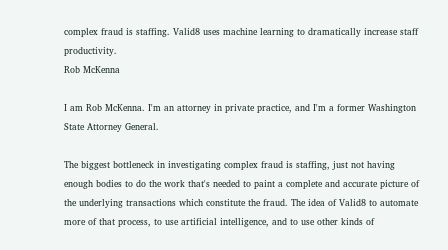complex fraud is staffing. Valid8 uses machine learning to dramatically increase staff productivity.
Rob McKenna

I am Rob McKenna. I'm an attorney in private practice, and I'm a former Washington State Attorney General.

The biggest bottleneck in investigating complex fraud is staffing, just not having enough bodies to do the work that's needed to paint a complete and accurate picture of the underlying transactions which constitute the fraud. The idea of Valid8 to automate more of that process, to use artificial intelligence, and to use other kinds of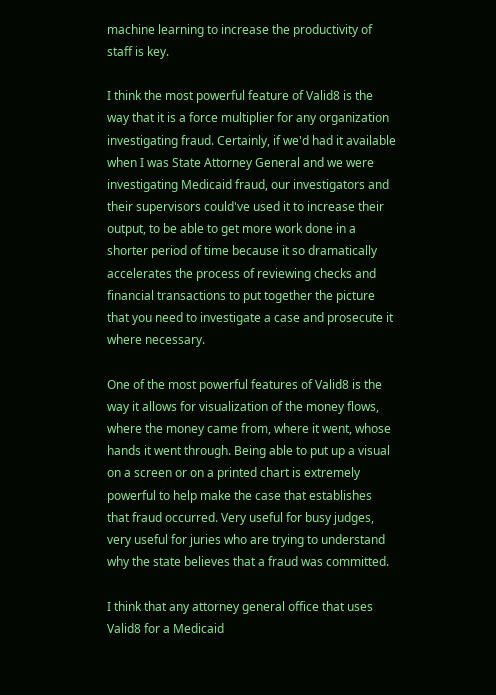machine learning to increase the productivity of staff is key.

I think the most powerful feature of Valid8 is the way that it is a force multiplier for any organization investigating fraud. Certainly, if we'd had it available when I was State Attorney General and we were investigating Medicaid fraud, our investigators and their supervisors could've used it to increase their output, to be able to get more work done in a shorter period of time because it so dramatically accelerates the process of reviewing checks and financial transactions to put together the picture that you need to investigate a case and prosecute it where necessary.

One of the most powerful features of Valid8 is the way it allows for visualization of the money flows, where the money came from, where it went, whose hands it went through. Being able to put up a visual on a screen or on a printed chart is extremely powerful to help make the case that establishes that fraud occurred. Very useful for busy judges, very useful for juries who are trying to understand why the state believes that a fraud was committed.

I think that any attorney general office that uses Valid8 for a Medicaid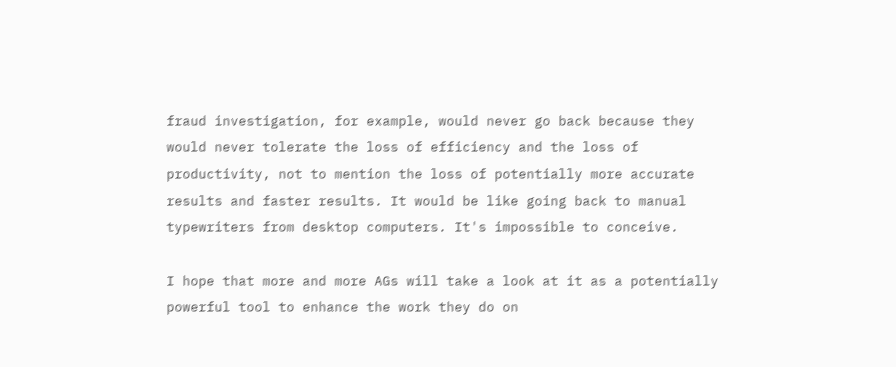fraud investigation, for example, would never go back because they would never tolerate the loss of efficiency and the loss of productivity, not to mention the loss of potentially more accurate results and faster results. It would be like going back to manual typewriters from desktop computers. It's impossible to conceive.

I hope that more and more AGs will take a look at it as a potentially powerful tool to enhance the work they do on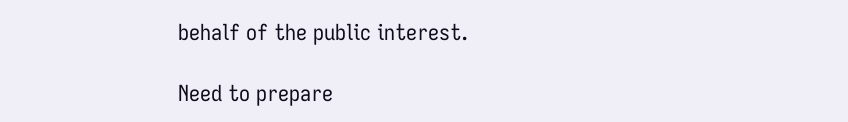behalf of the public interest.

Need to prepare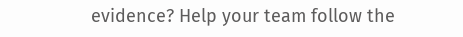evidence? Help your team follow the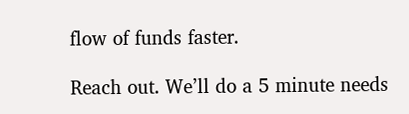flow of funds faster.

Reach out. We’ll do a 5 minute needs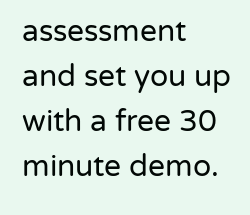assessment and set you up with a free 30 minute demo.